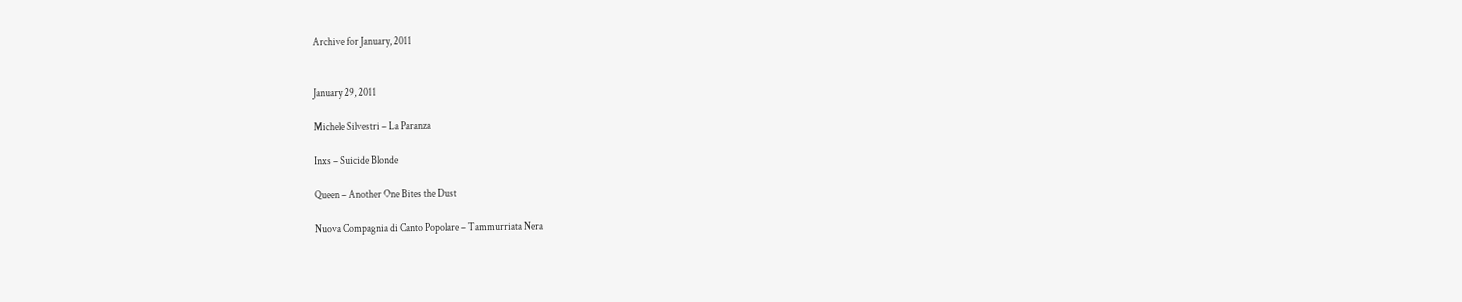Archive for January, 2011


January 29, 2011

Michele Silvestri – La Paranza

Inxs – Suicide Blonde

Queen – Another One Bites the Dust

Nuova Compagnia di Canto Popolare – Tammurriata Nera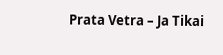Prata Vetra – Ja Tikai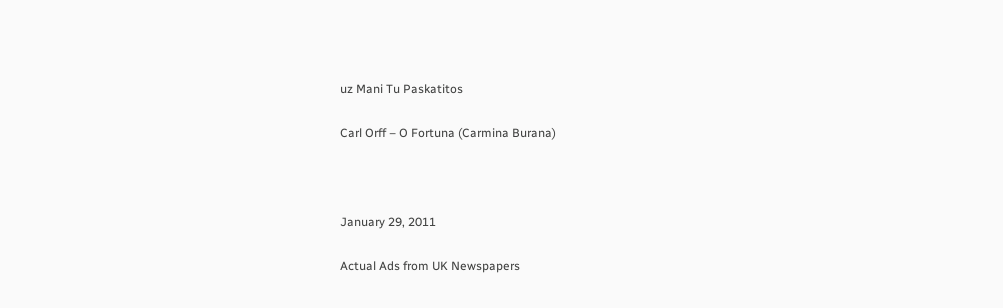uz Mani Tu Paskatitos

Carl Orff – O Fortuna (Carmina Burana)



January 29, 2011

Actual Ads from UK Newspapers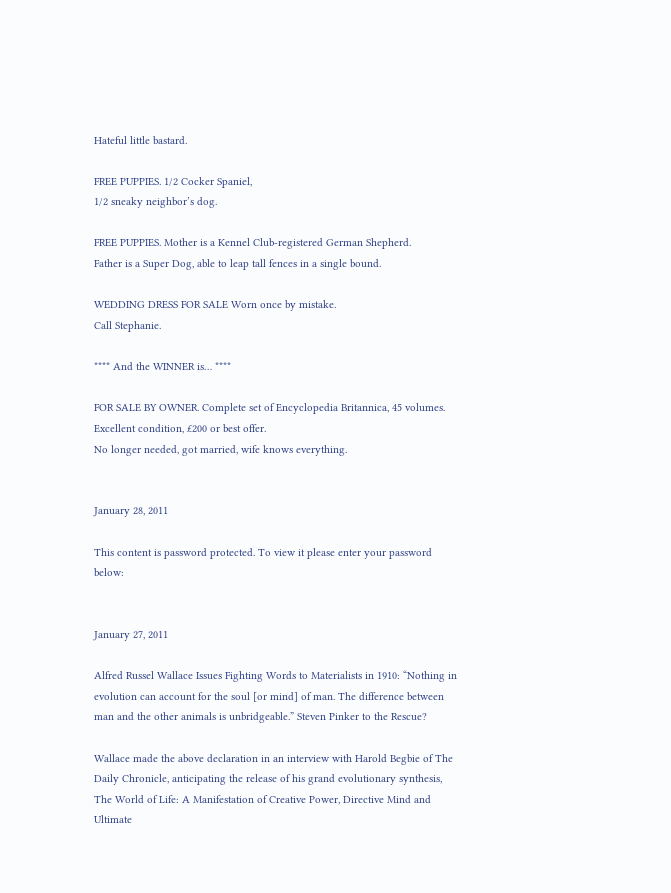Hateful little bastard.

FREE PUPPIES. 1/2 Cocker Spaniel,
1/2 sneaky neighbor’s dog.

FREE PUPPIES. Mother is a Kennel Club-registered German Shepherd.
Father is a Super Dog, able to leap tall fences in a single bound.

WEDDING DRESS FOR SALE Worn once by mistake.
Call Stephanie.

**** And the WINNER is… ****

FOR SALE BY OWNER. Complete set of Encyclopedia Britannica, 45 volumes.
Excellent condition, £200 or best offer.
No longer needed, got married, wife knows everything.


January 28, 2011

This content is password protected. To view it please enter your password below:


January 27, 2011

Alfred Russel Wallace Issues Fighting Words to Materialists in 1910: “Nothing in evolution can account for the soul [or mind] of man. The difference between man and the other animals is unbridgeable.” Steven Pinker to the Rescue?

Wallace made the above declaration in an interview with Harold Begbie of The Daily Chronicle, anticipating the release of his grand evolutionary synthesis, The World of Life: A Manifestation of Creative Power, Directive Mind and Ultimate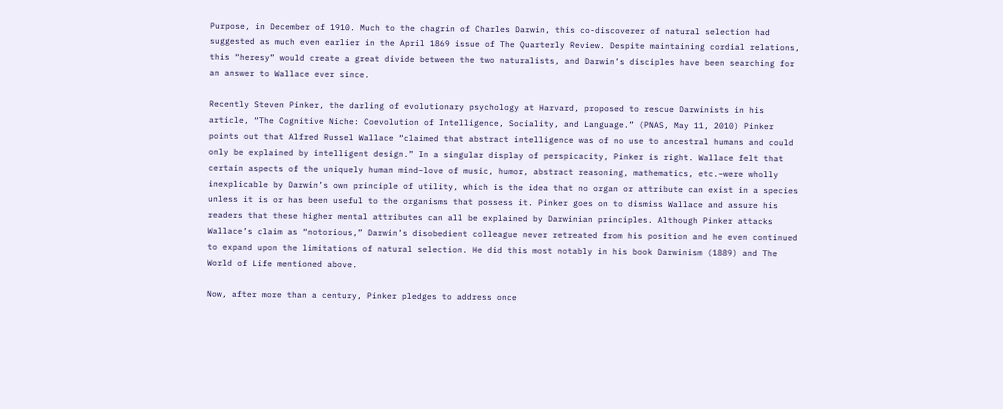Purpose, in December of 1910. Much to the chagrin of Charles Darwin, this co-discoverer of natural selection had suggested as much even earlier in the April 1869 issue of The Quarterly Review. Despite maintaining cordial relations, this “heresy” would create a great divide between the two naturalists, and Darwin’s disciples have been searching for an answer to Wallace ever since.

Recently Steven Pinker, the darling of evolutionary psychology at Harvard, proposed to rescue Darwinists in his article, “The Cognitive Niche: Coevolution of Intelligence, Sociality, and Language.” (PNAS, May 11, 2010) Pinker points out that Alfred Russel Wallace “claimed that abstract intelligence was of no use to ancestral humans and could only be explained by intelligent design.” In a singular display of perspicacity, Pinker is right. Wallace felt that certain aspects of the uniquely human mind–love of music, humor, abstract reasoning, mathematics, etc.–were wholly inexplicable by Darwin’s own principle of utility, which is the idea that no organ or attribute can exist in a species unless it is or has been useful to the organisms that possess it. Pinker goes on to dismiss Wallace and assure his readers that these higher mental attributes can all be explained by Darwinian principles. Although Pinker attacks Wallace’s claim as “notorious,” Darwin’s disobedient colleague never retreated from his position and he even continued to expand upon the limitations of natural selection. He did this most notably in his book Darwinism (1889) and The World of Life mentioned above.

Now, after more than a century, Pinker pledges to address once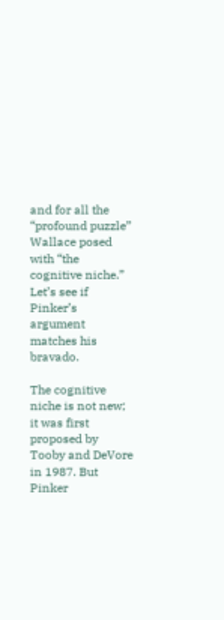and for all the “profound puzzle” Wallace posed with “the cognitive niche.” Let’s see if Pinker’s argument matches his bravado.

The cognitive niche is not new; it was first proposed by Tooby and DeVore in 1987. But Pinker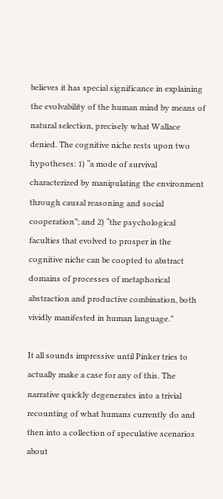believes it has special significance in explaining the evolvability of the human mind by means of natural selection, precisely what Wallace denied. The cognitive niche rests upon two hypotheses: 1) “a mode of survival characterized by manipulating the environment through causal reasoning and social cooperation”; and 2) “the psychological faculties that evolved to prosper in the cognitive niche can be coopted to abstract domains of processes of metaphorical abstraction and productive combination, both vividly manifested in human language.”

It all sounds impressive until Pinker tries to actually make a case for any of this. The narrative quickly degenerates into a trivial recounting of what humans currently do and then into a collection of speculative scenarios about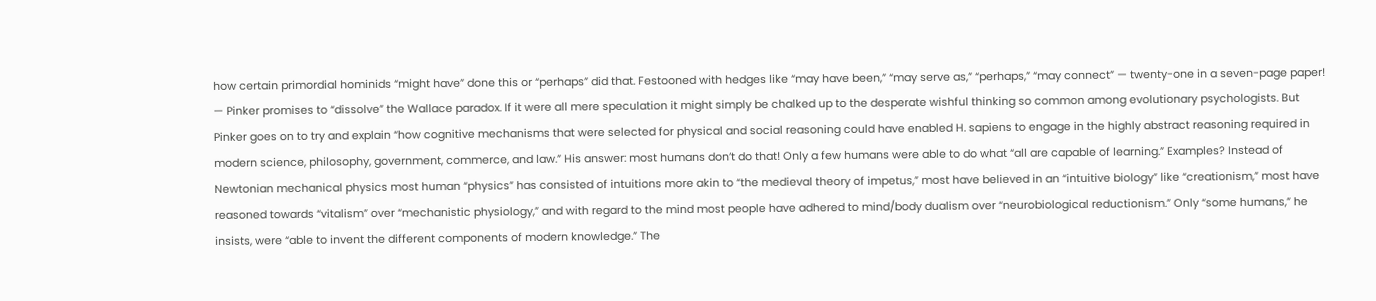how certain primordial hominids “might have” done this or “perhaps” did that. Festooned with hedges like “may have been,” “may serve as,” “perhaps,” “may connect” — twenty-one in a seven-page paper! — Pinker promises to “dissolve” the Wallace paradox. If it were all mere speculation it might simply be chalked up to the desperate wishful thinking so common among evolutionary psychologists. But Pinker goes on to try and explain “how cognitive mechanisms that were selected for physical and social reasoning could have enabled H. sapiens to engage in the highly abstract reasoning required in modern science, philosophy, government, commerce, and law.” His answer: most humans don’t do that! Only a few humans were able to do what “all are capable of learning.” Examples? Instead of Newtonian mechanical physics most human “physics” has consisted of intuitions more akin to “the medieval theory of impetus,” most have believed in an “intuitive biology” like “creationism,” most have reasoned towards “vitalism” over “mechanistic physiology,” and with regard to the mind most people have adhered to mind/body dualism over “neurobiological reductionism.” Only “some humans,” he insists, were “able to invent the different components of modern knowledge.” The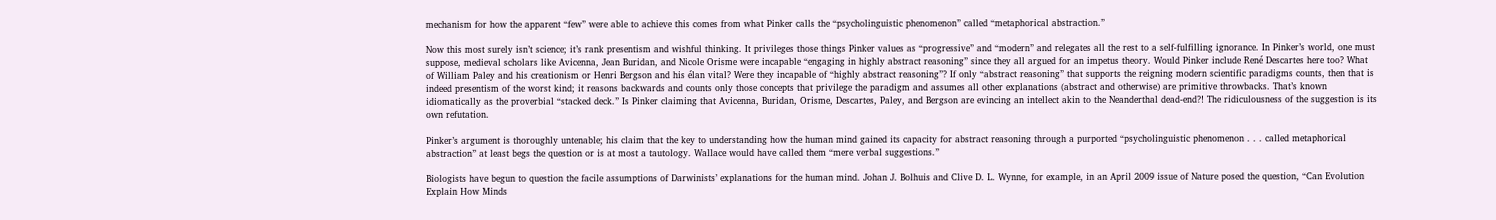mechanism for how the apparent “few” were able to achieve this comes from what Pinker calls the “psycholinguistic phenomenon” called “metaphorical abstraction.”

Now this most surely isn’t science; it’s rank presentism and wishful thinking. It privileges those things Pinker values as “progressive” and “modern” and relegates all the rest to a self-fulfilling ignorance. In Pinker’s world, one must suppose, medieval scholars like Avicenna, Jean Buridan, and Nicole Orisme were incapable “engaging in highly abstract reasoning” since they all argued for an impetus theory. Would Pinker include René Descartes here too? What of William Paley and his creationism or Henri Bergson and his élan vital? Were they incapable of “highly abstract reasoning”? If only “abstract reasoning” that supports the reigning modern scientific paradigms counts, then that is indeed presentism of the worst kind; it reasons backwards and counts only those concepts that privilege the paradigm and assumes all other explanations (abstract and otherwise) are primitive throwbacks. That’s known idiomatically as the proverbial “stacked deck.” Is Pinker claiming that Avicenna, Buridan, Orisme, Descartes, Paley, and Bergson are evincing an intellect akin to the Neanderthal dead-end?! The ridiculousness of the suggestion is its own refutation.

Pinker’s argument is thoroughly untenable; his claim that the key to understanding how the human mind gained its capacity for abstract reasoning through a purported “psycholinguistic phenomenon . . . called metaphorical abstraction” at least begs the question or is at most a tautology. Wallace would have called them “mere verbal suggestions.”

Biologists have begun to question the facile assumptions of Darwinists’ explanations for the human mind. Johan J. Bolhuis and Clive D. L. Wynne, for example, in an April 2009 issue of Nature posed the question, “Can Evolution Explain How Minds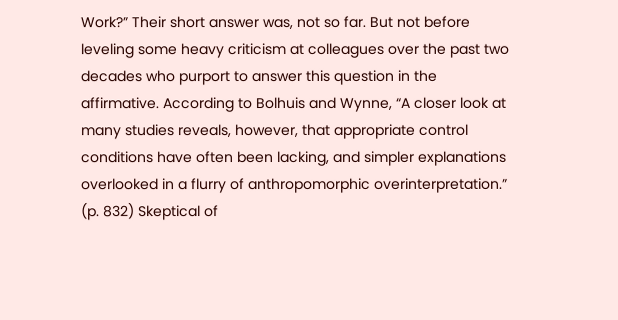Work?” Their short answer was, not so far. But not before leveling some heavy criticism at colleagues over the past two decades who purport to answer this question in the affirmative. According to Bolhuis and Wynne, “A closer look at many studies reveals, however, that appropriate control conditions have often been lacking, and simpler explanations overlooked in a flurry of anthropomorphic overinterpretation.” (p. 832) Skeptical of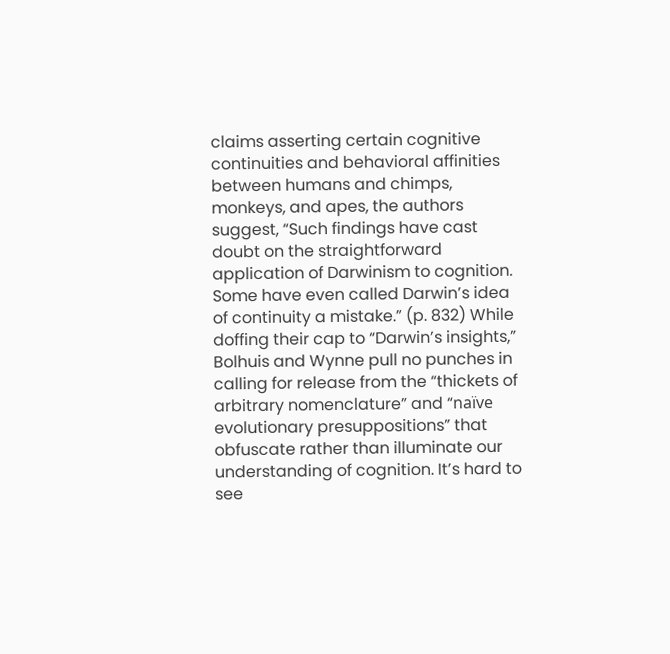claims asserting certain cognitive continuities and behavioral affinities between humans and chimps, monkeys, and apes, the authors suggest, “Such findings have cast doubt on the straightforward application of Darwinism to cognition. Some have even called Darwin’s idea of continuity a mistake.” (p. 832) While doffing their cap to “Darwin’s insights,” Bolhuis and Wynne pull no punches in calling for release from the “thickets of arbitrary nomenclature” and “naïve evolutionary presuppositions” that obfuscate rather than illuminate our understanding of cognition. It’s hard to see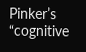Pinker’s “cognitive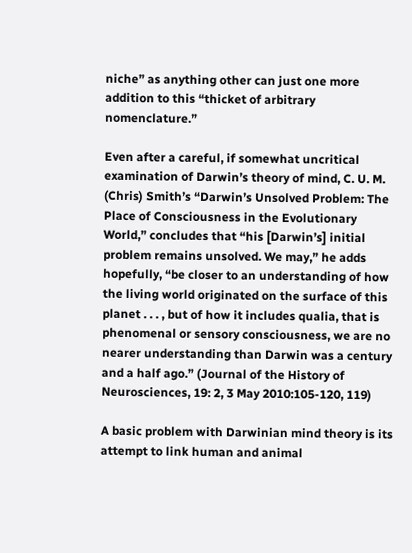niche” as anything other can just one more addition to this “thicket of arbitrary nomenclature.”

Even after a careful, if somewhat uncritical examination of Darwin’s theory of mind, C. U. M. (Chris) Smith’s “Darwin’s Unsolved Problem: The Place of Consciousness in the Evolutionary World,” concludes that “his [Darwin’s] initial problem remains unsolved. We may,” he adds hopefully, “be closer to an understanding of how the living world originated on the surface of this planet . . . , but of how it includes qualia, that is phenomenal or sensory consciousness, we are no nearer understanding than Darwin was a century and a half ago.” (Journal of the History of Neurosciences, 19: 2, 3 May 2010:105-120, 119)

A basic problem with Darwinian mind theory is its attempt to link human and animal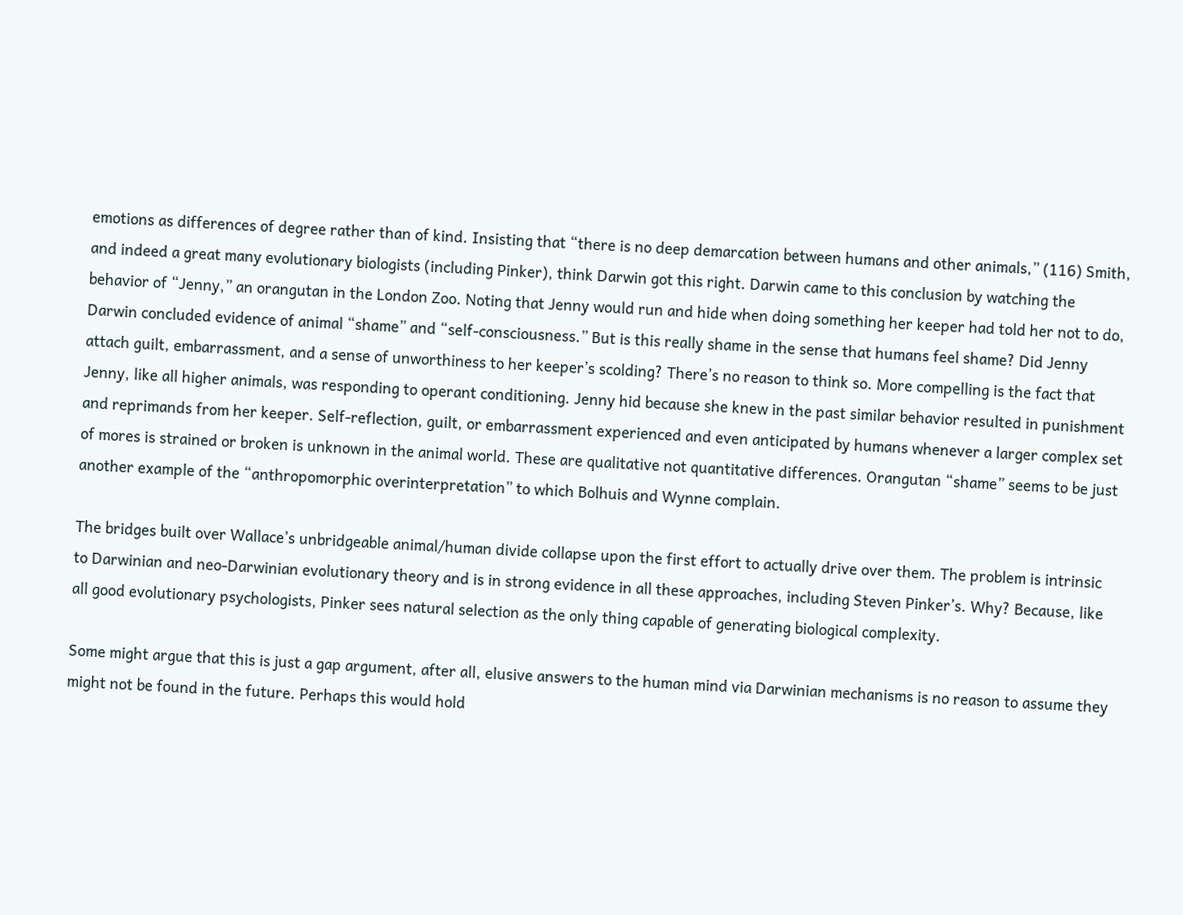emotions as differences of degree rather than of kind. Insisting that “there is no deep demarcation between humans and other animals,” (116) Smith, and indeed a great many evolutionary biologists (including Pinker), think Darwin got this right. Darwin came to this conclusion by watching the behavior of “Jenny,” an orangutan in the London Zoo. Noting that Jenny would run and hide when doing something her keeper had told her not to do, Darwin concluded evidence of animal “shame” and “self-consciousness.” But is this really shame in the sense that humans feel shame? Did Jenny attach guilt, embarrassment, and a sense of unworthiness to her keeper’s scolding? There’s no reason to think so. More compelling is the fact that Jenny, like all higher animals, was responding to operant conditioning. Jenny hid because she knew in the past similar behavior resulted in punishment and reprimands from her keeper. Self-reflection, guilt, or embarrassment experienced and even anticipated by humans whenever a larger complex set of mores is strained or broken is unknown in the animal world. These are qualitative not quantitative differences. Orangutan “shame” seems to be just another example of the “anthropomorphic overinterpretation” to which Bolhuis and Wynne complain.

The bridges built over Wallace’s unbridgeable animal/human divide collapse upon the first effort to actually drive over them. The problem is intrinsic to Darwinian and neo-Darwinian evolutionary theory and is in strong evidence in all these approaches, including Steven Pinker’s. Why? Because, like all good evolutionary psychologists, Pinker sees natural selection as the only thing capable of generating biological complexity.

Some might argue that this is just a gap argument, after all, elusive answers to the human mind via Darwinian mechanisms is no reason to assume they might not be found in the future. Perhaps this would hold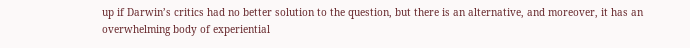up if Darwin’s critics had no better solution to the question, but there is an alternative, and moreover, it has an overwhelming body of experiential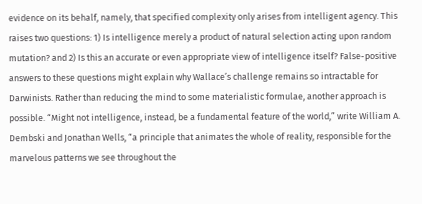evidence on its behalf, namely, that specified complexity only arises from intelligent agency. This raises two questions: 1) Is intelligence merely a product of natural selection acting upon random mutation? and 2) Is this an accurate or even appropriate view of intelligence itself? False-positive answers to these questions might explain why Wallace’s challenge remains so intractable for Darwinists. Rather than reducing the mind to some materialistic formulae, another approach is possible. “Might not intelligence, instead, be a fundamental feature of the world,” write William A. Dembski and Jonathan Wells, “a principle that animates the whole of reality, responsible for the marvelous patterns we see throughout the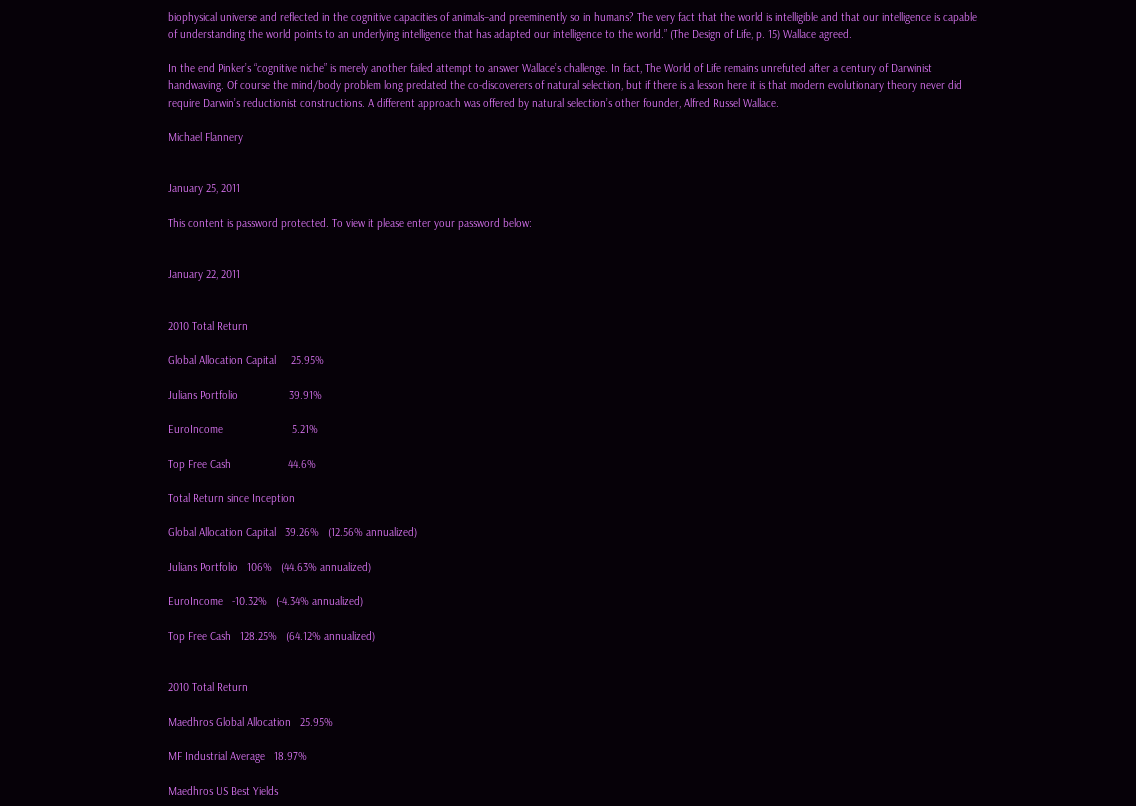biophysical universe and reflected in the cognitive capacities of animals–and preeminently so in humans? The very fact that the world is intelligible and that our intelligence is capable of understanding the world points to an underlying intelligence that has adapted our intelligence to the world.” (The Design of Life, p. 15) Wallace agreed.

In the end Pinker’s “cognitive niche” is merely another failed attempt to answer Wallace’s challenge. In fact, The World of Life remains unrefuted after a century of Darwinist handwaving. Of course the mind/body problem long predated the co-discoverers of natural selection, but if there is a lesson here it is that modern evolutionary theory never did require Darwin’s reductionist constructions. A different approach was offered by natural selection’s other founder, Alfred Russel Wallace.

Michael Flannery


January 25, 2011

This content is password protected. To view it please enter your password below:


January 22, 2011


2010 Total Return

Global Allocation Capital     25.95%

Julians Portfolio                 39.91%

EuroIncome                       5.21%

Top Free Cash                   44.6%

Total Return since Inception

Global Allocation Capital   39.26%   (12.56% annualized)

Julians Portfolio   106%   (44.63% annualized)

EuroIncome   -10.32%   (-4.34% annualized)

Top Free Cash   128.25%   (64.12% annualized)


2010 Total Return

Maedhros Global Allocation   25.95%

MF Industrial Average   18.97%

Maedhros US Best Yields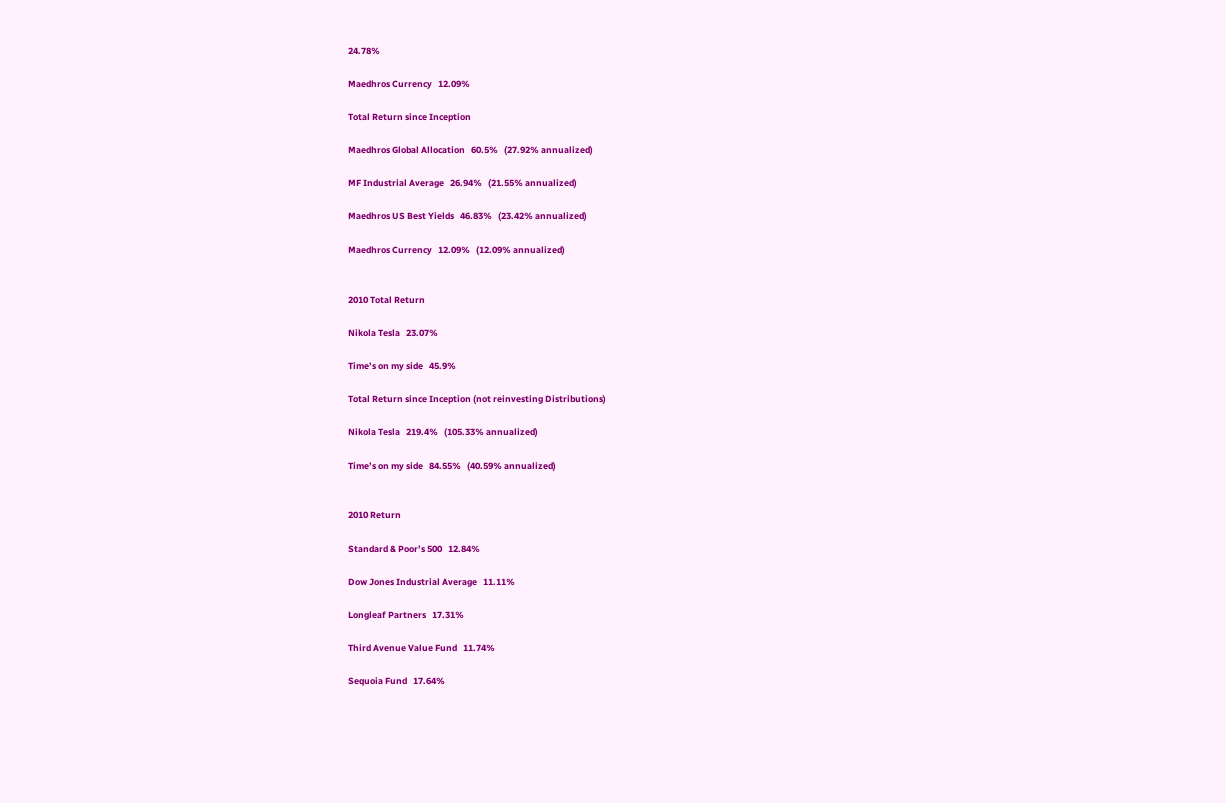24.78%

Maedhros Currency   12.09%

Total Return since Inception

Maedhros Global Allocation   60.5%   (27.92% annualized)

MF Industrial Average   26.94%   (21.55% annualized)

Maedhros US Best Yields   46.83%   (23.42% annualized)

Maedhros Currency   12.09%   (12.09% annualized)


2010 Total Return

Nikola Tesla   23.07%

Time’s on my side   45.9%

Total Return since Inception (not reinvesting Distributions)

Nikola Tesla   219.4%   (105.33% annualized)

Time’s on my side   84.55%   (40.59% annualized)


2010 Return

Standard & Poor’s 500   12.84%

Dow Jones Industrial Average   11.11%

Longleaf Partners   17.31%

Third Avenue Value Fund   11.74%

Sequoia Fund   17.64%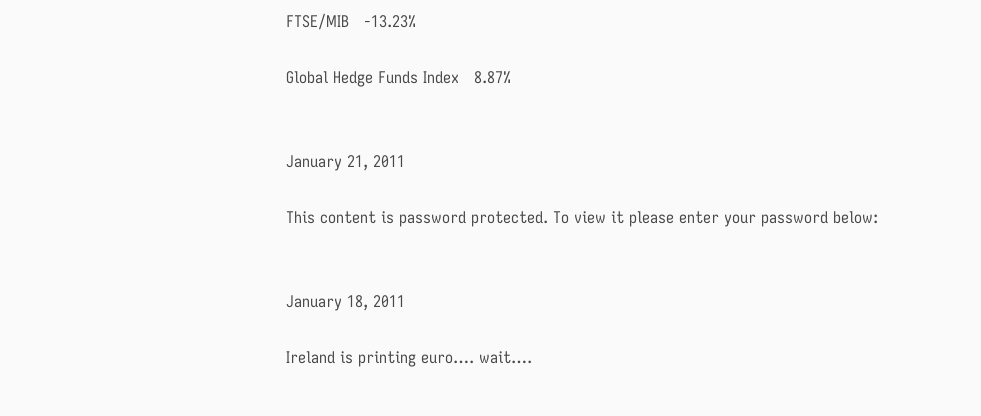FTSE/MIB   -13.23%

Global Hedge Funds Index   8.87%


January 21, 2011

This content is password protected. To view it please enter your password below:


January 18, 2011

Ireland is printing euro…. wait….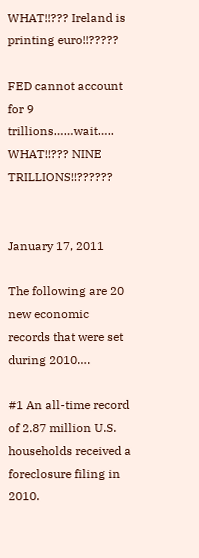WHAT!!??? Ireland is printing euro!!?????

FED cannot account for 9 trillions……wait….. WHAT!!??? NINE TRILLIONS!!??????


January 17, 2011

The following are 20 new economic records that were set during 2010….

#1 An all-time record of 2.87 million U.S. households received a foreclosure filing in 2010.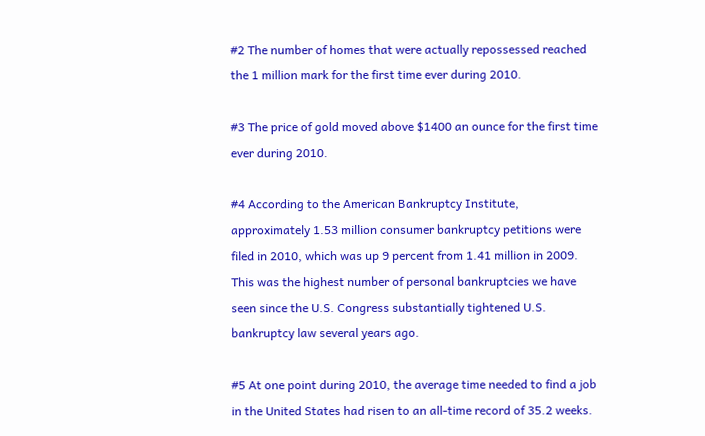#2 The number of homes that were actually repossessed reached the 1 million mark for the first time ever during 2010.

#3 The price of gold moved above $1400 an ounce for the first time ever during 2010.

#4 According to the American Bankruptcy Institute, approximately 1.53 million consumer bankruptcy petitions were filed in 2010, which was up 9 percent from 1.41 million in 2009.  This was the highest number of personal bankruptcies we have seen since the U.S. Congress substantially tightened U.S. bankruptcy law several years ago.

#5 At one point during 2010, the average time needed to find a job in the United States had risen to an all-time record of 35.2 weeks.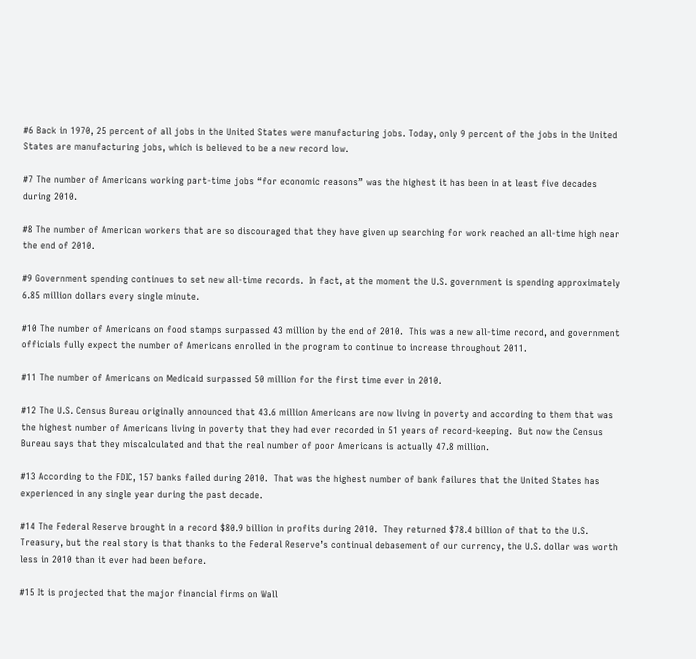#6 Back in 1970, 25 percent of all jobs in the United States were manufacturing jobs. Today, only 9 percent of the jobs in the United States are manufacturing jobs, which is believed to be a new record low.

#7 The number of Americans working part-time jobs “for economic reasons” was the highest it has been in at least five decades during 2010.

#8 The number of American workers that are so discouraged that they have given up searching for work reached an all-time high near the end of 2010.

#9 Government spending continues to set new all-time records.  In fact, at the moment the U.S. government is spending approximately 6.85 million dollars every single minute.

#10 The number of Americans on food stamps surpassed 43 million by the end of 2010.  This was a new all-time record, and government officials fully expect the number of Americans enrolled in the program to continue to increase throughout 2011.

#11 The number of Americans on Medicaid surpassed 50 million for the first time ever in 2010.

#12 The U.S. Census Bureau originally announced that 43.6 million Americans are now living in poverty and according to them that was the highest number of Americans living in poverty that they had ever recorded in 51 years of record-keeping.  But now the Census Bureau says that they miscalculated and that the real number of poor Americans is actually 47.8 million.

#13 According to the FDIC, 157 banks failed during 2010.  That was the highest number of bank failures that the United States has experienced in any single year during the past decade.

#14 The Federal Reserve brought in a record $80.9 billion in profits during 2010.  They returned $78.4 billion of that to the U.S. Treasury, but the real story is that thanks to the Federal Reserve’s continual debasement of our currency, the U.S. dollar was worth less in 2010 than it ever had been before.

#15 It is projected that the major financial firms on Wall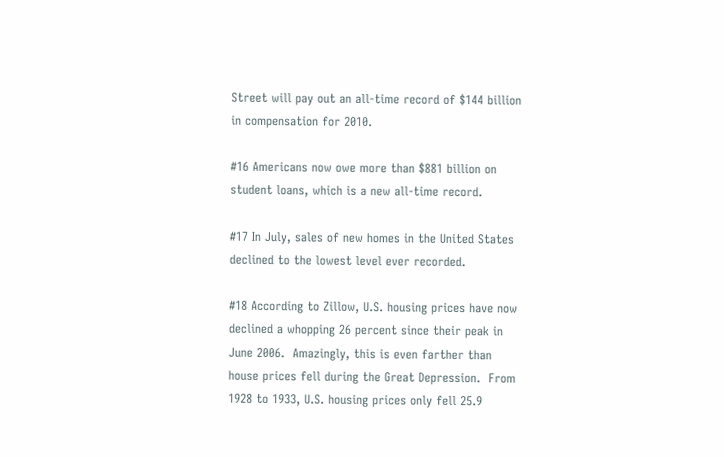Street will pay out an all-time record of $144 billion in compensation for 2010.

#16 Americans now owe more than $881 billion on student loans, which is a new all-time record.

#17 In July, sales of new homes in the United States declined to the lowest level ever recorded.

#18 According to Zillow, U.S. housing prices have now declined a whopping 26 percent since their peak in June 2006.  Amazingly, this is even farther than house prices fell during the Great Depression.  From 1928 to 1933, U.S. housing prices only fell 25.9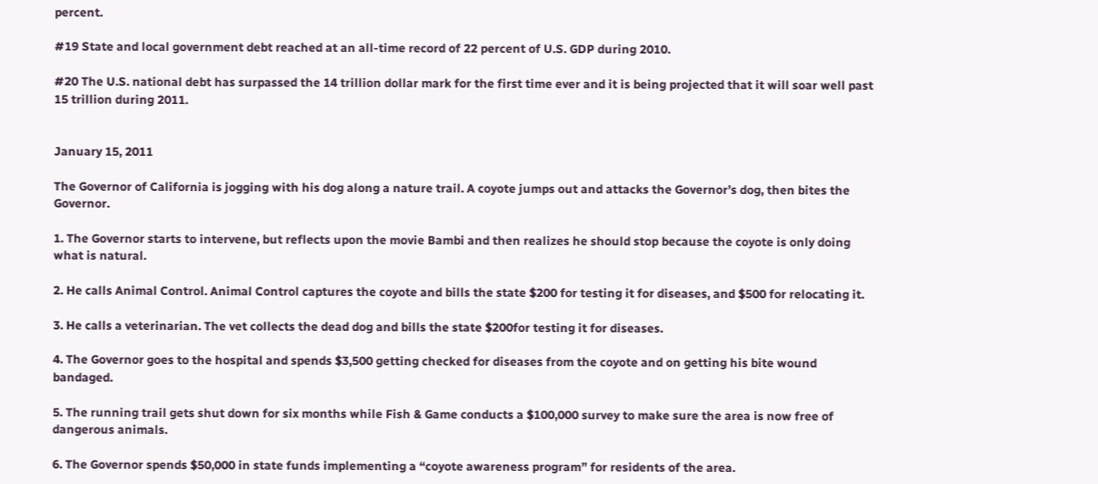percent.

#19 State and local government debt reached at an all-time record of 22 percent of U.S. GDP during 2010.

#20 The U.S. national debt has surpassed the 14 trillion dollar mark for the first time ever and it is being projected that it will soar well past 15 trillion during 2011.


January 15, 2011

The Governor of California is jogging with his dog along a nature trail. A coyote jumps out and attacks the Governor’s dog, then bites the Governor.

1. The Governor starts to intervene, but reflects upon the movie Bambi and then realizes he should stop because the coyote is only doing what is natural.

2. He calls Animal Control. Animal Control captures the coyote and bills the state $200 for testing it for diseases, and $500 for relocating it.

3. He calls a veterinarian. The vet collects the dead dog and bills the state $200for testing it for diseases.

4. The Governor goes to the hospital and spends $3,500 getting checked for diseases from the coyote and on getting his bite wound bandaged.

5. The running trail gets shut down for six months while Fish & Game conducts a $100,000 survey to make sure the area is now free of dangerous animals.

6. The Governor spends $50,000 in state funds implementing a “coyote awareness program” for residents of the area.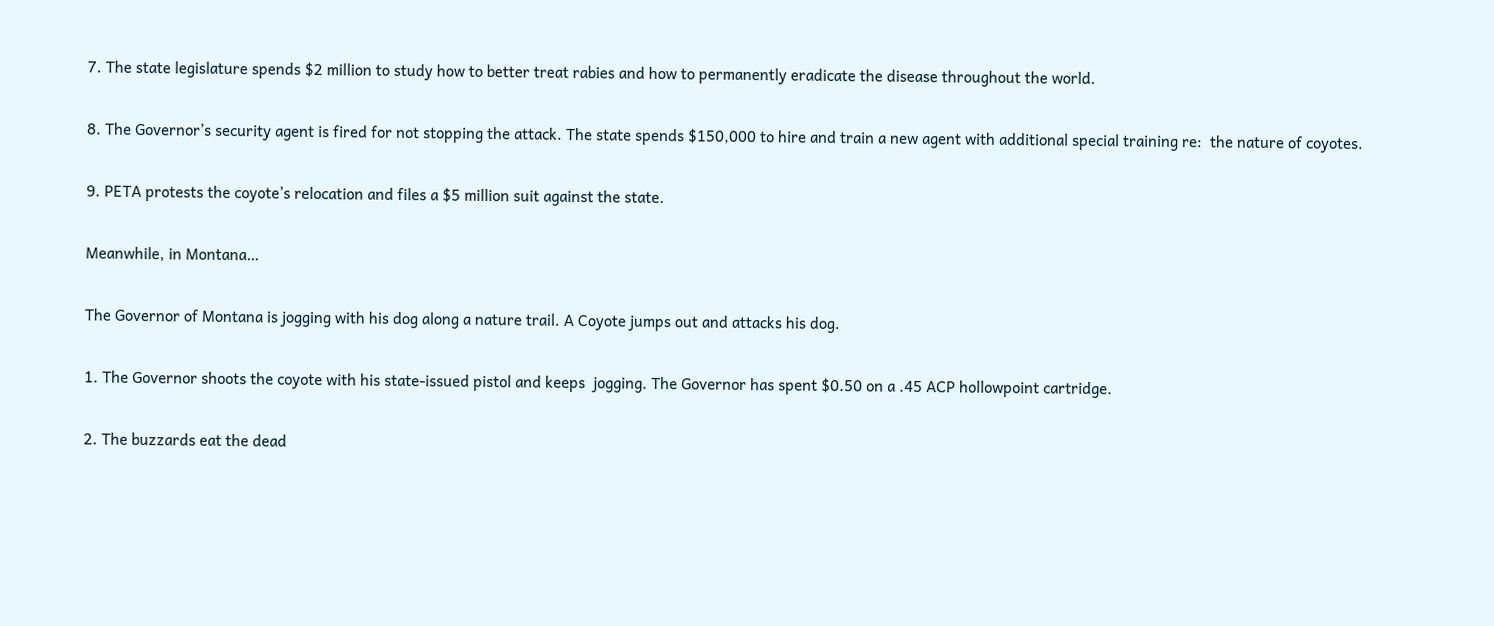7. The state legislature spends $2 million to study how to better treat rabies and how to permanently eradicate the disease throughout the world.

8. The Governor’s security agent is fired for not stopping the attack. The state spends $150,000 to hire and train a new agent with additional special training re:  the nature of coyotes.

9. PETA protests the coyote’s relocation and files a $5 million suit against the state.

Meanwhile, in Montana…

The Governor of Montana is jogging with his dog along a nature trail. A Coyote jumps out and attacks his dog.

1. The Governor shoots the coyote with his state-issued pistol and keeps  jogging. The Governor has spent $0.50 on a .45 ACP hollowpoint cartridge.

2. The buzzards eat the dead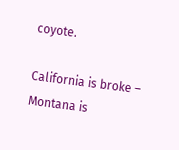coyote.

California is broke – Montana is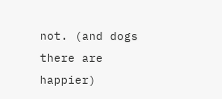not. (and dogs there are happier)